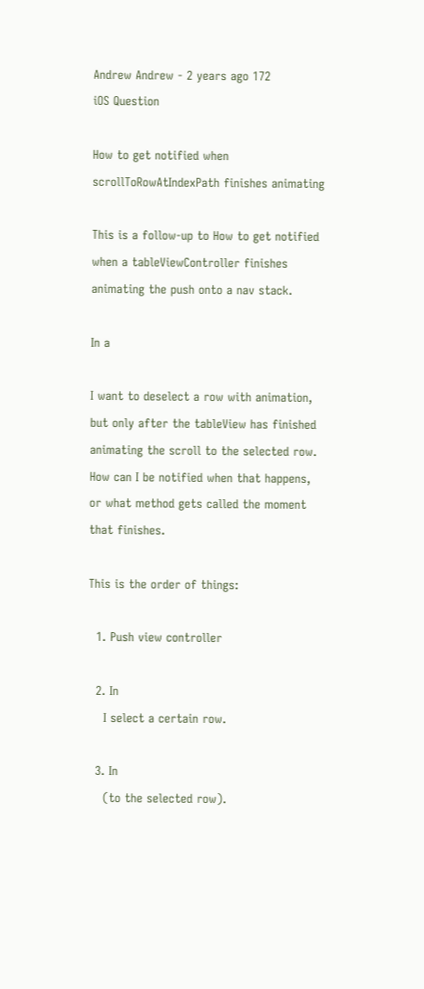Andrew Andrew - 2 years ago 172
iOS Question

How to get notified when scrollToRowAtIndexPath finishes animating

This is a follow-up to How to get notified when a tableViewController finishes animating the push onto a nav stack.

In a

I want to deselect a row with animation, but only after the tableView has finished animating the scroll to the selected row. How can I be notified when that happens, or what method gets called the moment that finishes.

This is the order of things:

  1. Push view controller

  2. In
    I select a certain row.

  3. In
    (to the selected row).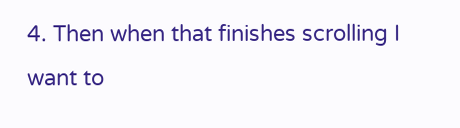4. Then when that finishes scrolling I want to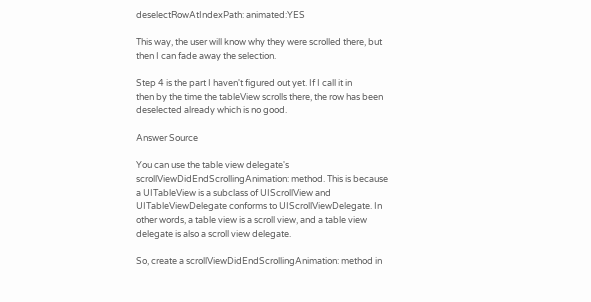deselectRowAtIndexPath: animated:YES

This way, the user will know why they were scrolled there, but then I can fade away the selection.

Step 4 is the part I haven't figured out yet. If I call it in
then by the time the tableView scrolls there, the row has been deselected already which is no good.

Answer Source

You can use the table view delegate's scrollViewDidEndScrollingAnimation: method. This is because a UITableView is a subclass of UIScrollView and UITableViewDelegate conforms to UIScrollViewDelegate. In other words, a table view is a scroll view, and a table view delegate is also a scroll view delegate.

So, create a scrollViewDidEndScrollingAnimation: method in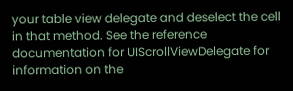your table view delegate and deselect the cell in that method. See the reference documentation for UIScrollViewDelegate for information on the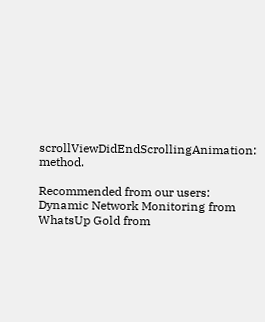scrollViewDidEndScrollingAnimation: method.

Recommended from our users: Dynamic Network Monitoring from WhatsUp Gold from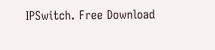IPSwitch. Free Download